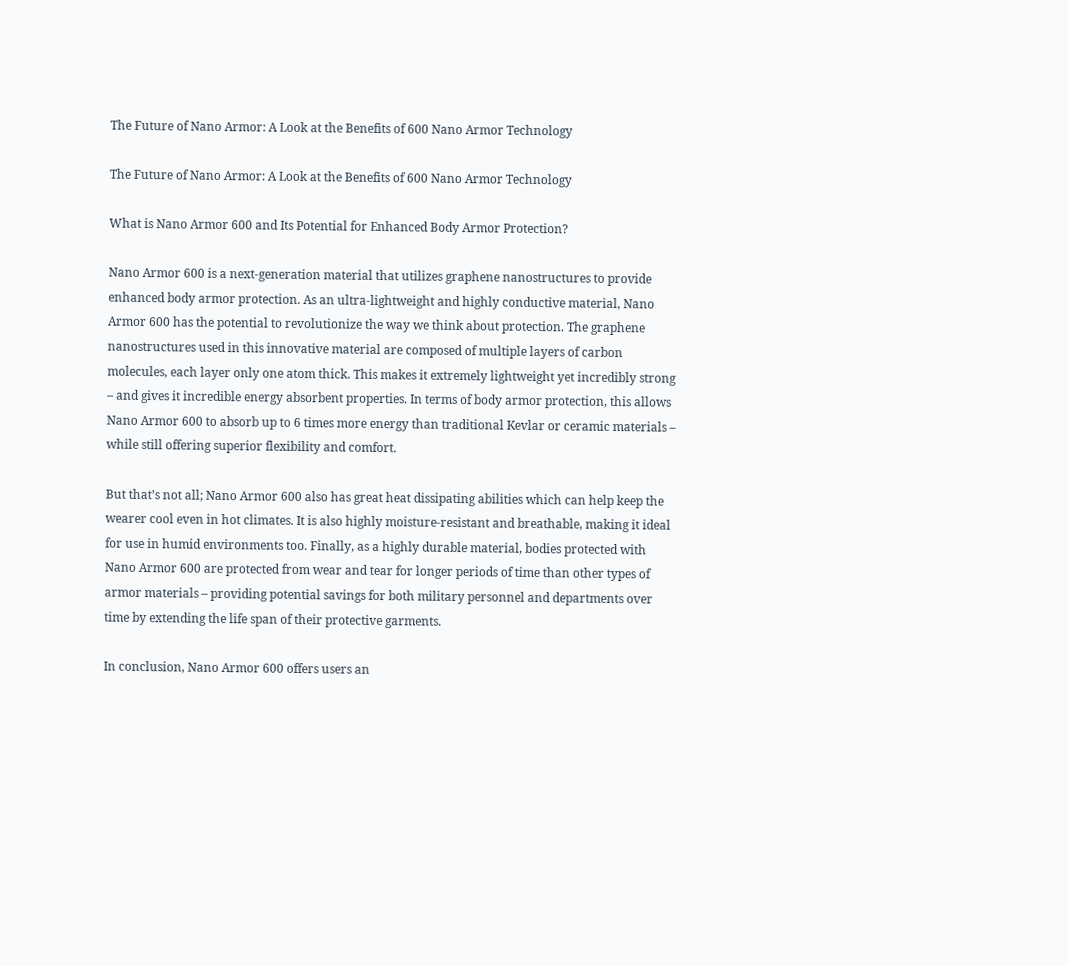The Future of Nano Armor: A Look at the Benefits of 600 Nano Armor Technology

The Future of Nano Armor: A Look at the Benefits of 600 Nano Armor Technology

What is Nano Armor 600 and Its Potential for Enhanced Body Armor Protection?

Nano Armor 600 is a next-generation material that utilizes graphene nanostructures to provide enhanced body armor protection. As an ultra-lightweight and highly conductive material, Nano Armor 600 has the potential to revolutionize the way we think about protection. The graphene nanostructures used in this innovative material are composed of multiple layers of carbon molecules, each layer only one atom thick. This makes it extremely lightweight yet incredibly strong – and gives it incredible energy absorbent properties. In terms of body armor protection, this allows Nano Armor 600 to absorb up to 6 times more energy than traditional Kevlar or ceramic materials – while still offering superior flexibility and comfort.

But that’s not all; Nano Armor 600 also has great heat dissipating abilities which can help keep the wearer cool even in hot climates. It is also highly moisture-resistant and breathable, making it ideal for use in humid environments too. Finally, as a highly durable material, bodies protected with Nano Armor 600 are protected from wear and tear for longer periods of time than other types of armor materials – providing potential savings for both military personnel and departments over time by extending the life span of their protective garments.

In conclusion, Nano Armor 600 offers users an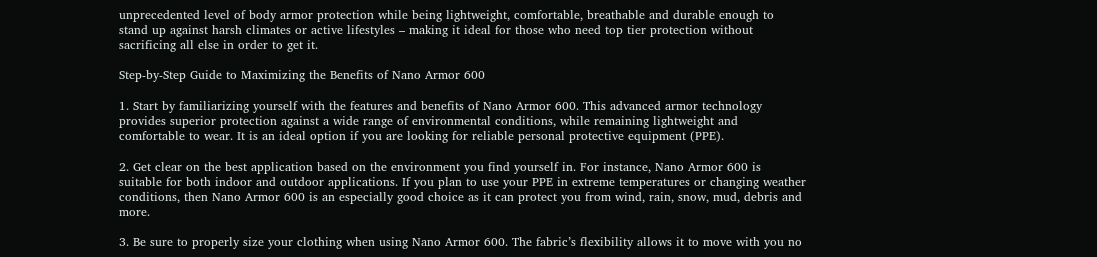unprecedented level of body armor protection while being lightweight, comfortable, breathable and durable enough to stand up against harsh climates or active lifestyles – making it ideal for those who need top tier protection without sacrificing all else in order to get it.

Step-by-Step Guide to Maximizing the Benefits of Nano Armor 600

1. Start by familiarizing yourself with the features and benefits of Nano Armor 600. This advanced armor technology provides superior protection against a wide range of environmental conditions, while remaining lightweight and comfortable to wear. It is an ideal option if you are looking for reliable personal protective equipment (PPE).

2. Get clear on the best application based on the environment you find yourself in. For instance, Nano Armor 600 is suitable for both indoor and outdoor applications. If you plan to use your PPE in extreme temperatures or changing weather conditions, then Nano Armor 600 is an especially good choice as it can protect you from wind, rain, snow, mud, debris and more.

3. Be sure to properly size your clothing when using Nano Armor 600. The fabric’s flexibility allows it to move with you no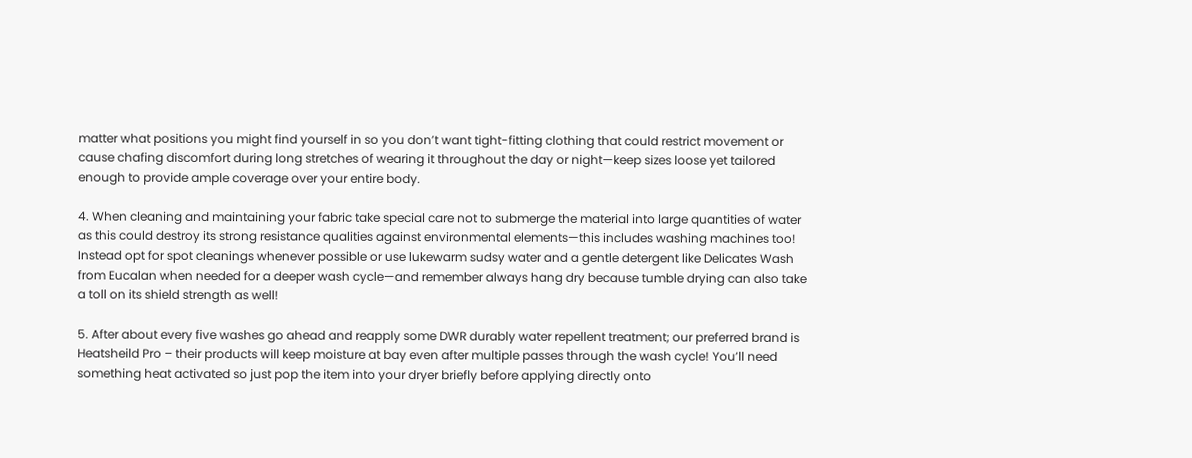matter what positions you might find yourself in so you don’t want tight-fitting clothing that could restrict movement or cause chafing discomfort during long stretches of wearing it throughout the day or night—keep sizes loose yet tailored enough to provide ample coverage over your entire body.

4. When cleaning and maintaining your fabric take special care not to submerge the material into large quantities of water as this could destroy its strong resistance qualities against environmental elements—this includes washing machines too! Instead opt for spot cleanings whenever possible or use lukewarm sudsy water and a gentle detergent like Delicates Wash from Eucalan when needed for a deeper wash cycle—and remember always hang dry because tumble drying can also take a toll on its shield strength as well!

5. After about every five washes go ahead and reapply some DWR durably water repellent treatment; our preferred brand is Heatsheild Pro – their products will keep moisture at bay even after multiple passes through the wash cycle! You’ll need something heat activated so just pop the item into your dryer briefly before applying directly onto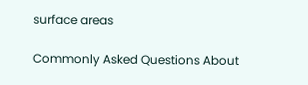surface areas

Commonly Asked Questions About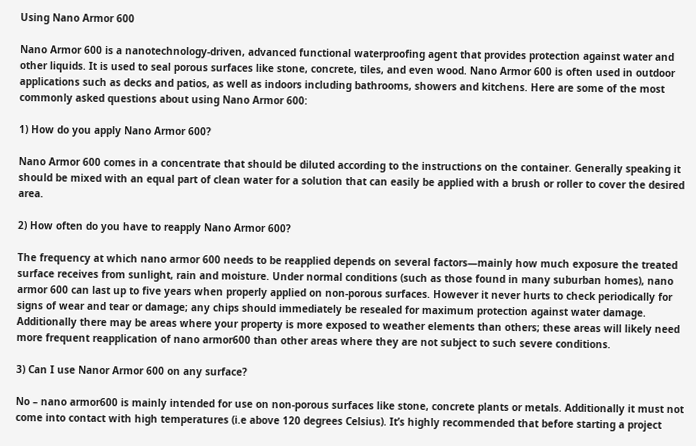Using Nano Armor 600

Nano Armor 600 is a nanotechnology-driven, advanced functional waterproofing agent that provides protection against water and other liquids. It is used to seal porous surfaces like stone, concrete, tiles, and even wood. Nano Armor 600 is often used in outdoor applications such as decks and patios, as well as indoors including bathrooms, showers and kitchens. Here are some of the most commonly asked questions about using Nano Armor 600:

1) How do you apply Nano Armor 600?

Nano Armor 600 comes in a concentrate that should be diluted according to the instructions on the container. Generally speaking it should be mixed with an equal part of clean water for a solution that can easily be applied with a brush or roller to cover the desired area.

2) How often do you have to reapply Nano Armor 600?

The frequency at which nano armor 600 needs to be reapplied depends on several factors—mainly how much exposure the treated surface receives from sunlight, rain and moisture. Under normal conditions (such as those found in many suburban homes), nano armor 600 can last up to five years when properly applied on non-porous surfaces. However it never hurts to check periodically for signs of wear and tear or damage; any chips should immediately be resealed for maximum protection against water damage. Additionally there may be areas where your property is more exposed to weather elements than others; these areas will likely need more frequent reapplication of nano armor600 than other areas where they are not subject to such severe conditions.

3) Can I use Nanor Armor 600 on any surface?

No – nano armor600 is mainly intended for use on non-porous surfaces like stone, concrete plants or metals. Additionally it must not come into contact with high temperatures (i.e above 120 degrees Celsius). It’s highly recommended that before starting a project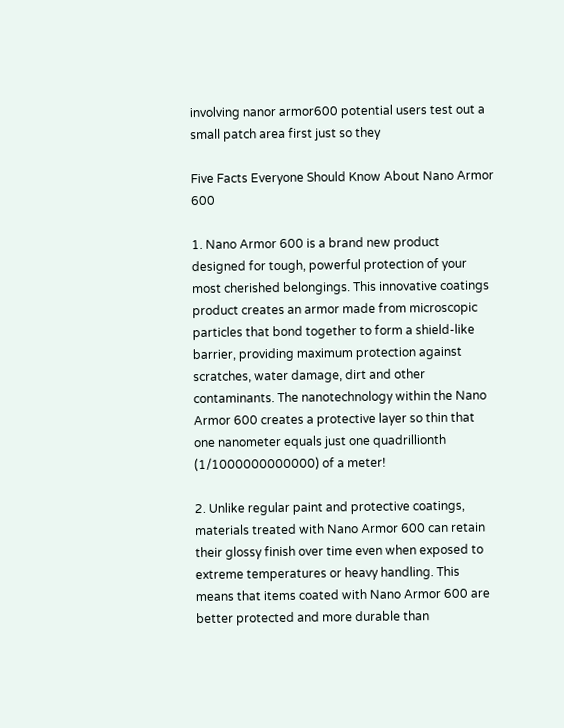involving nanor armor600 potential users test out a small patch area first just so they

Five Facts Everyone Should Know About Nano Armor 600

1. Nano Armor 600 is a brand new product designed for tough, powerful protection of your most cherished belongings. This innovative coatings product creates an armor made from microscopic particles that bond together to form a shield-like barrier, providing maximum protection against scratches, water damage, dirt and other contaminants. The nanotechnology within the Nano Armor 600 creates a protective layer so thin that one nanometer equals just one quadrillionth (1/1000000000000) of a meter!

2. Unlike regular paint and protective coatings, materials treated with Nano Armor 600 can retain their glossy finish over time even when exposed to extreme temperatures or heavy handling. This means that items coated with Nano Armor 600 are better protected and more durable than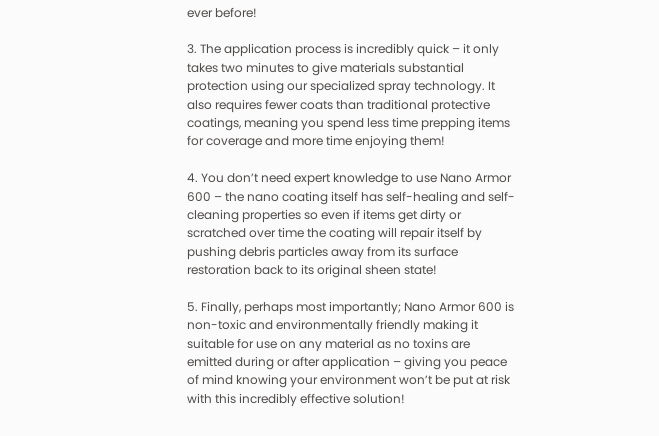ever before!

3. The application process is incredibly quick – it only takes two minutes to give materials substantial protection using our specialized spray technology. It also requires fewer coats than traditional protective coatings, meaning you spend less time prepping items for coverage and more time enjoying them!

4. You don’t need expert knowledge to use Nano Armor 600 – the nano coating itself has self-healing and self-cleaning properties so even if items get dirty or scratched over time the coating will repair itself by pushing debris particles away from its surface restoration back to its original sheen state!

5. Finally, perhaps most importantly; Nano Armor 600 is non-toxic and environmentally friendly making it suitable for use on any material as no toxins are emitted during or after application – giving you peace of mind knowing your environment won’t be put at risk with this incredibly effective solution!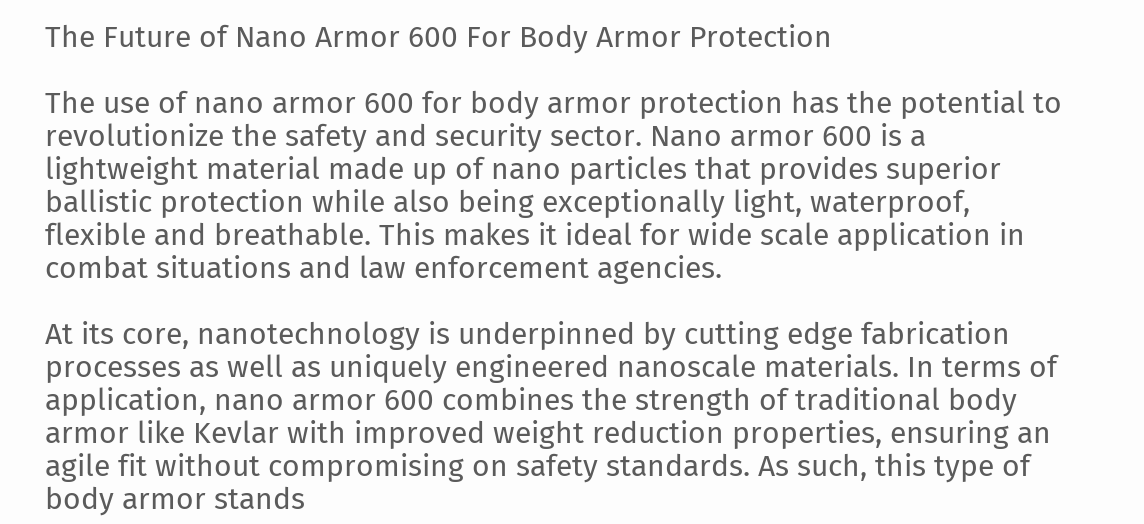The Future of Nano Armor 600 For Body Armor Protection

The use of nano armor 600 for body armor protection has the potential to revolutionize the safety and security sector. Nano armor 600 is a lightweight material made up of nano particles that provides superior ballistic protection while also being exceptionally light, waterproof, flexible and breathable. This makes it ideal for wide scale application in combat situations and law enforcement agencies.

At its core, nanotechnology is underpinned by cutting edge fabrication processes as well as uniquely engineered nanoscale materials. In terms of application, nano armor 600 combines the strength of traditional body armor like Kevlar with improved weight reduction properties, ensuring an agile fit without compromising on safety standards. As such, this type of body armor stands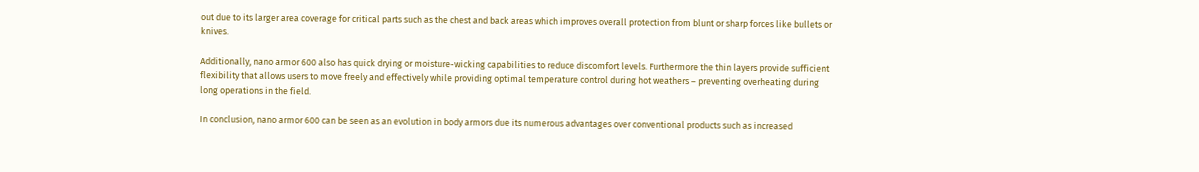out due to its larger area coverage for critical parts such as the chest and back areas which improves overall protection from blunt or sharp forces like bullets or knives.

Additionally, nano armor 600 also has quick drying or moisture-wicking capabilities to reduce discomfort levels. Furthermore the thin layers provide sufficient flexibility that allows users to move freely and effectively while providing optimal temperature control during hot weathers – preventing overheating during long operations in the field.

In conclusion, nano armor 600 can be seen as an evolution in body armors due its numerous advantages over conventional products such as increased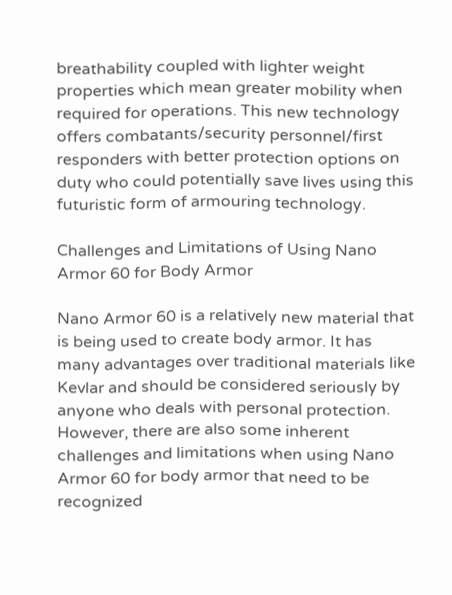breathability coupled with lighter weight properties which mean greater mobility when required for operations. This new technology offers combatants/security personnel/first responders with better protection options on duty who could potentially save lives using this futuristic form of armouring technology.

Challenges and Limitations of Using Nano Armor 60 for Body Armor

Nano Armor 60 is a relatively new material that is being used to create body armor. It has many advantages over traditional materials like Kevlar and should be considered seriously by anyone who deals with personal protection. However, there are also some inherent challenges and limitations when using Nano Armor 60 for body armor that need to be recognized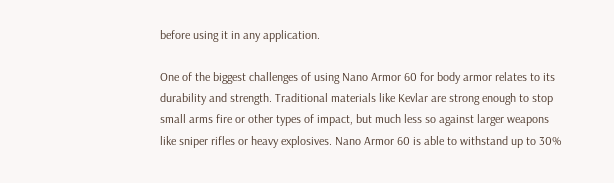before using it in any application.

One of the biggest challenges of using Nano Armor 60 for body armor relates to its durability and strength. Traditional materials like Kevlar are strong enough to stop small arms fire or other types of impact, but much less so against larger weapons like sniper rifles or heavy explosives. Nano Armor 60 is able to withstand up to 30%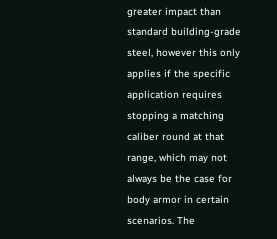greater impact than standard building-grade steel, however this only applies if the specific application requires stopping a matching caliber round at that range, which may not always be the case for body armor in certain scenarios. The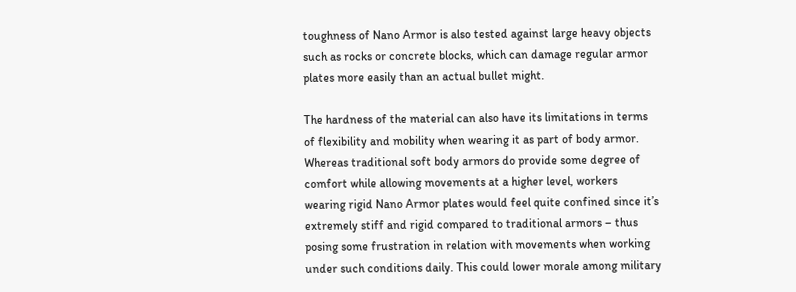toughness of Nano Armor is also tested against large heavy objects such as rocks or concrete blocks, which can damage regular armor plates more easily than an actual bullet might.

The hardness of the material can also have its limitations in terms of flexibility and mobility when wearing it as part of body armor. Whereas traditional soft body armors do provide some degree of comfort while allowing movements at a higher level, workers wearing rigid Nano Armor plates would feel quite confined since it’s extremely stiff and rigid compared to traditional armors – thus posing some frustration in relation with movements when working under such conditions daily. This could lower morale among military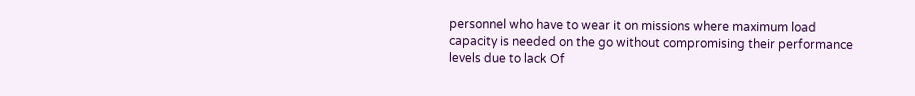personnel who have to wear it on missions where maximum load capacity is needed on the go without compromising their performance levels due to lack Of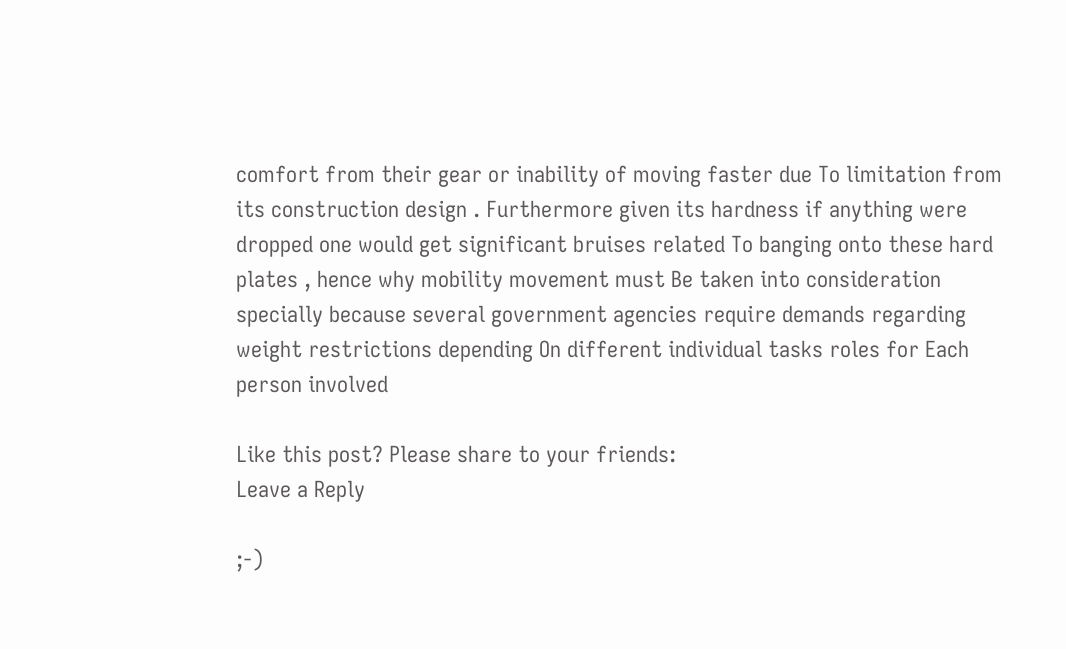comfort from their gear or inability of moving faster due To limitation from its construction design . Furthermore given its hardness if anything were dropped one would get significant bruises related To banging onto these hard plates , hence why mobility movement must Be taken into consideration specially because several government agencies require demands regarding weight restrictions depending On different individual tasks roles for Each person involved

Like this post? Please share to your friends:
Leave a Reply

;-)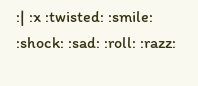:| :x :twisted: :smile: :shock: :sad: :roll: :razz: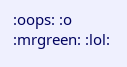:oops: :o :mrgreen: :lol: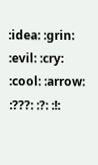:idea: :grin: :evil: :cry: :cool: :arrow: :???: :?: :!: